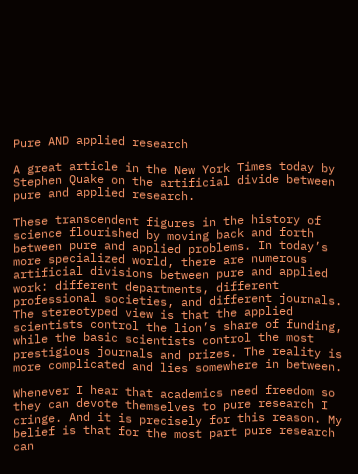Pure AND applied research

A great article in the New York Times today by Stephen Quake on the artificial divide between pure and applied research.

These transcendent figures in the history of science flourished by moving back and forth between pure and applied problems. In today’s more specialized world, there are numerous artificial divisions between pure and applied work: different departments, different professional societies, and different journals. The stereotyped view is that the applied scientists control the lion’s share of funding, while the basic scientists control the most prestigious journals and prizes. The reality is more complicated and lies somewhere in between.

Whenever I hear that academics need freedom so they can devote themselves to pure research I cringe. And it is precisely for this reason. My belief is that for the most part pure research can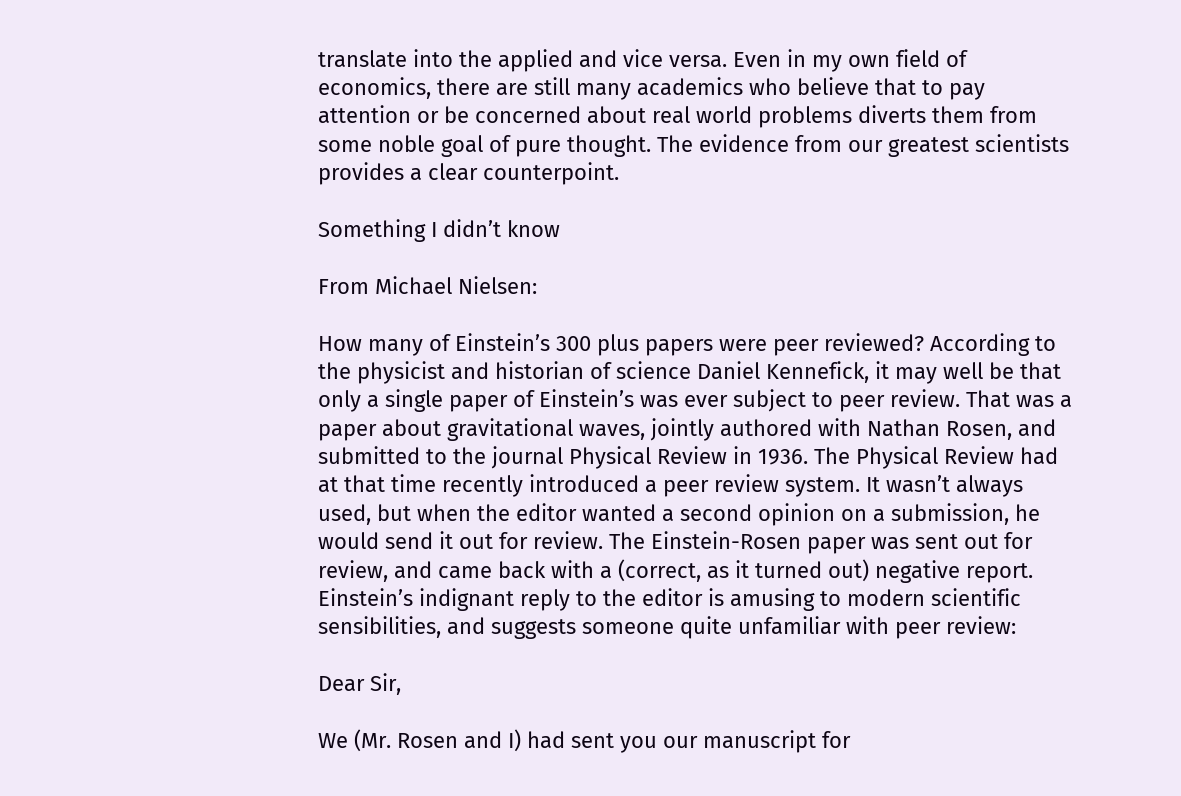translate into the applied and vice versa. Even in my own field of economics, there are still many academics who believe that to pay attention or be concerned about real world problems diverts them from some noble goal of pure thought. The evidence from our greatest scientists provides a clear counterpoint.

Something I didn’t know

From Michael Nielsen:

How many of Einstein’s 300 plus papers were peer reviewed? According to the physicist and historian of science Daniel Kennefick, it may well be that only a single paper of Einstein’s was ever subject to peer review. That was a paper about gravitational waves, jointly authored with Nathan Rosen, and submitted to the journal Physical Review in 1936. The Physical Review had at that time recently introduced a peer review system. It wasn’t always used, but when the editor wanted a second opinion on a submission, he would send it out for review. The Einstein-Rosen paper was sent out for review, and came back with a (correct, as it turned out) negative report. Einstein’s indignant reply to the editor is amusing to modern scientific sensibilities, and suggests someone quite unfamiliar with peer review:

Dear Sir,

We (Mr. Rosen and I) had sent you our manuscript for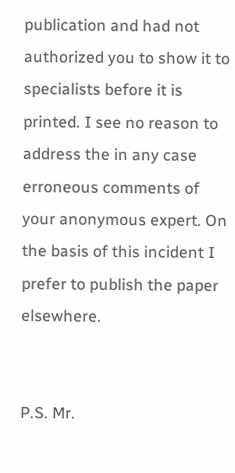publication and had not authorized you to show it to specialists before it is printed. I see no reason to address the in any case erroneous comments of your anonymous expert. On the basis of this incident I prefer to publish the paper elsewhere.


P.S. Mr.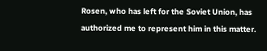Rosen, who has left for the Soviet Union, has authorized me to represent him in this matter.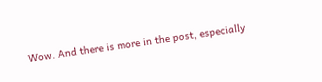Wow. And there is more in the post, especially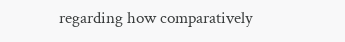regarding how comparatively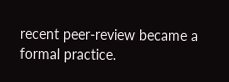recent peer-review became a formal practice.